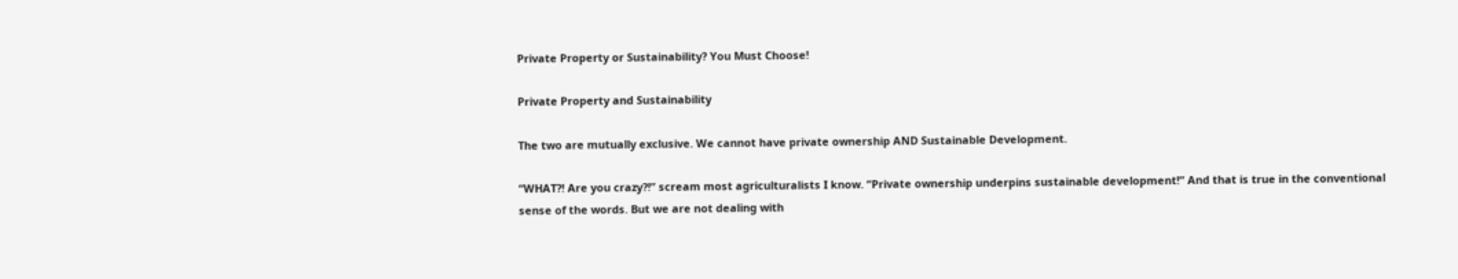Private Property or Sustainability? You Must Choose!

Private Property and Sustainability

The two are mutually exclusive. We cannot have private ownership AND Sustainable Development.

“WHAT?! Are you crazy?!” scream most agriculturalists I know. “Private ownership underpins sustainable development!” And that is true in the conventional sense of the words. But we are not dealing with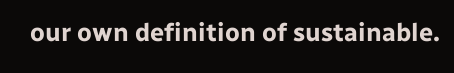our own definition of sustainable.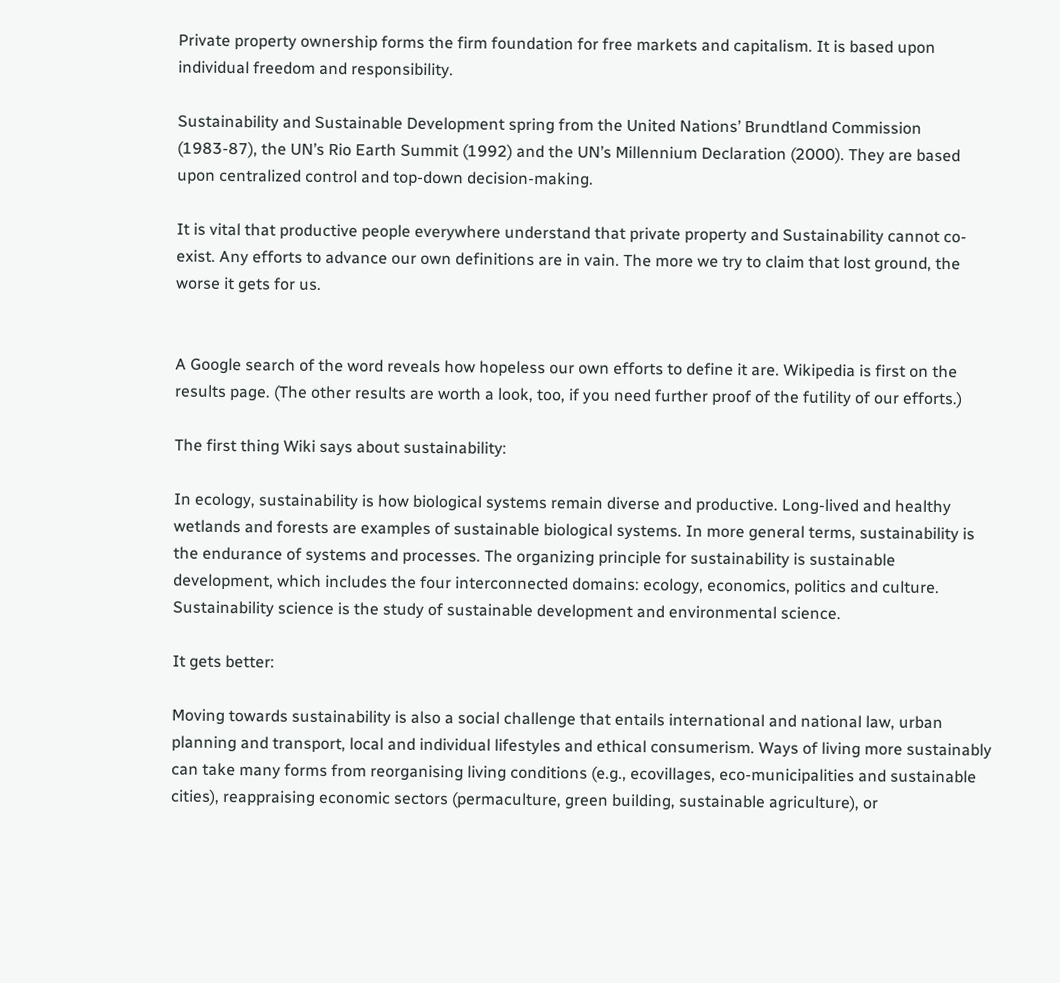Private property ownership forms the firm foundation for free markets and capitalism. It is based upon individual freedom and responsibility.

Sustainability and Sustainable Development spring from the United Nations’ Brundtland Commission (1983-87), the UN’s Rio Earth Summit (1992) and the UN’s Millennium Declaration (2000). They are based upon centralized control and top-down decision-making.

It is vital that productive people everywhere understand that private property and Sustainability cannot co-exist. Any efforts to advance our own definitions are in vain. The more we try to claim that lost ground, the worse it gets for us.


A Google search of the word reveals how hopeless our own efforts to define it are. Wikipedia is first on the results page. (The other results are worth a look, too, if you need further proof of the futility of our efforts.)

The first thing Wiki says about sustainability:

In ecology, sustainability is how biological systems remain diverse and productive. Long-lived and healthy wetlands and forests are examples of sustainable biological systems. In more general terms, sustainability is the endurance of systems and processes. The organizing principle for sustainability is sustainable development, which includes the four interconnected domains: ecology, economics, politics and culture. Sustainability science is the study of sustainable development and environmental science.

It gets better:

Moving towards sustainability is also a social challenge that entails international and national law, urban planning and transport, local and individual lifestyles and ethical consumerism. Ways of living more sustainably can take many forms from reorganising living conditions (e.g., ecovillages, eco-municipalities and sustainable cities), reappraising economic sectors (permaculture, green building, sustainable agriculture), or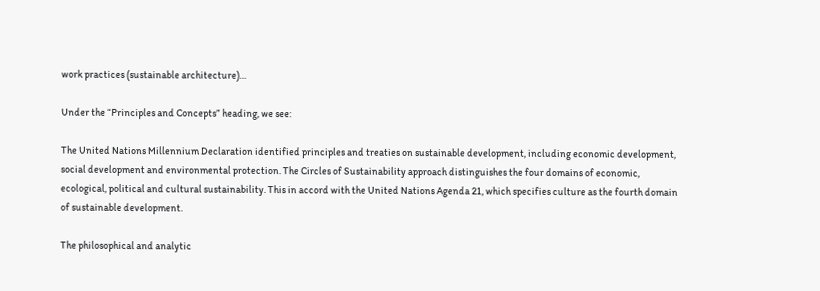work practices (sustainable architecture)…

Under the “Principles and Concepts” heading, we see:

The United Nations Millennium Declaration identified principles and treaties on sustainable development, including economic development, social development and environmental protection. The Circles of Sustainability approach distinguishes the four domains of economic, ecological, political and cultural sustainability. This in accord with the United Nations Agenda 21, which specifies culture as the fourth domain of sustainable development.

The philosophical and analytic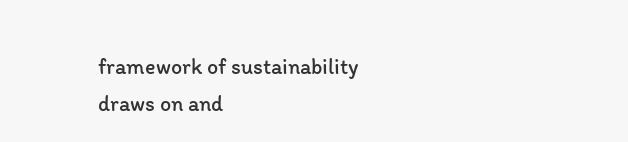framework of sustainability draws on and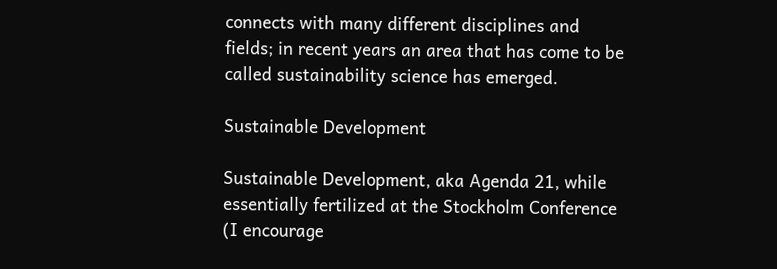connects with many different disciplines and fields; in recent years an area that has come to be called sustainability science has emerged.

Sustainable Development

Sustainable Development, aka Agenda 21, while essentially fertilized at the Stockholm Conference (I encourage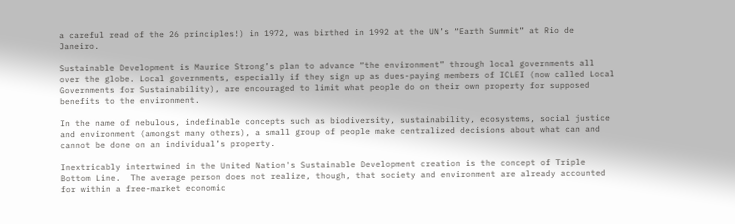a careful read of the 26 principles!) in 1972, was birthed in 1992 at the UN’s “Earth Summit” at Rio de Janeiro.

Sustainable Development is Maurice Strong’s plan to advance “the environment” through local governments all over the globe. Local governments, especially if they sign up as dues-paying members of ICLEI (now called Local Governments for Sustainability), are encouraged to limit what people do on their own property for supposed benefits to the environment.

In the name of nebulous, indefinable concepts such as biodiversity, sustainability, ecosystems, social justice and environment (amongst many others), a small group of people make centralized decisions about what can and cannot be done on an individual’s property.

Inextricably intertwined in the United Nation's Sustainable Development creation is the concept of Triple Bottom Line.  The average person does not realize, though, that society and environment are already accounted for within a free-market economic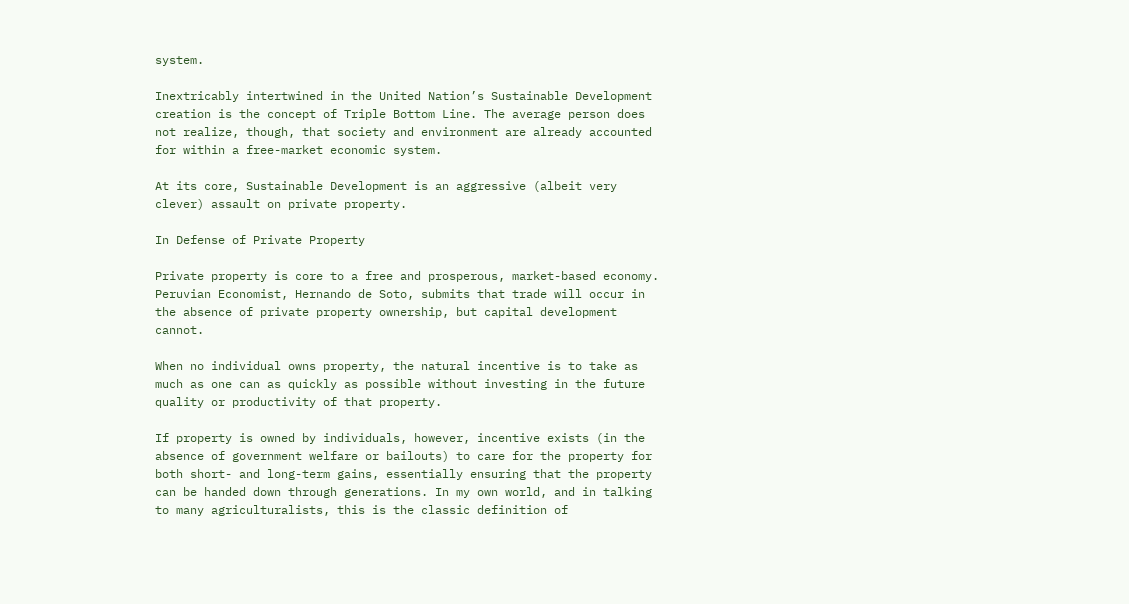system.

Inextricably intertwined in the United Nation’s Sustainable Development creation is the concept of Triple Bottom Line. The average person does not realize, though, that society and environment are already accounted for within a free-market economic system.

At its core, Sustainable Development is an aggressive (albeit very clever) assault on private property.

In Defense of Private Property

Private property is core to a free and prosperous, market-based economy. Peruvian Economist, Hernando de Soto, submits that trade will occur in the absence of private property ownership, but capital development cannot.

When no individual owns property, the natural incentive is to take as much as one can as quickly as possible without investing in the future quality or productivity of that property.

If property is owned by individuals, however, incentive exists (in the absence of government welfare or bailouts) to care for the property for both short- and long-term gains, essentially ensuring that the property can be handed down through generations. In my own world, and in talking to many agriculturalists, this is the classic definition of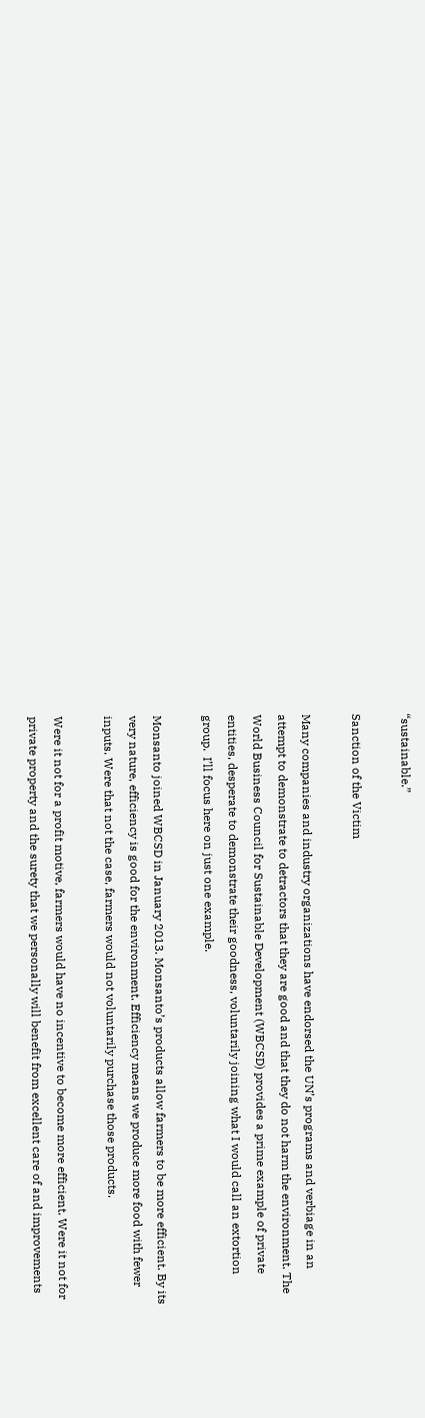“sustainable.”

Sanction of the Victim

Many companies and industry organizations have endorsed the UN’s programs and verbiage in an attempt to demonstrate to detractors that they are good and that they do not harm the environment. The World Business Council for Sustainable Development (WBCSD) provides a prime example of private entities, desperate to demonstrate their goodness, voluntarily joining what I would call an extortion group.  I’ll focus here on just one example.

Monsanto joined WBCSD in January 2013. Monsanto’s products allow farmers to be more efficient. By its very nature, efficiency is good for the environment. Efficiency means we produce more food with fewer inputs. Were that not the case, farmers would not voluntarily purchase those products.

Were it not for a profit motive, farmers would have no incentive to become more efficient. Were it not for private property and the surety that we personally will benefit from excellent care of and improvements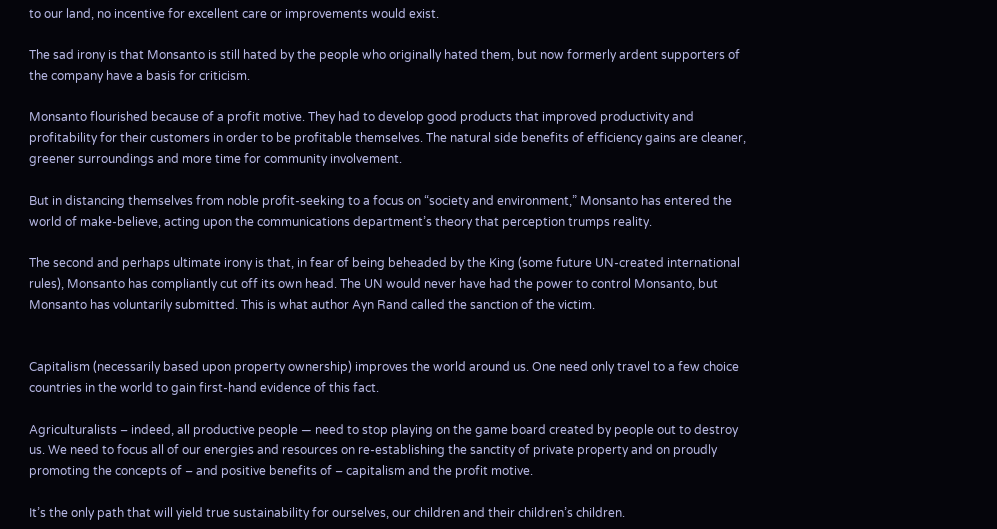to our land, no incentive for excellent care or improvements would exist.

The sad irony is that Monsanto is still hated by the people who originally hated them, but now formerly ardent supporters of the company have a basis for criticism.

Monsanto flourished because of a profit motive. They had to develop good products that improved productivity and profitability for their customers in order to be profitable themselves. The natural side benefits of efficiency gains are cleaner, greener surroundings and more time for community involvement.

But in distancing themselves from noble profit-seeking to a focus on “society and environment,” Monsanto has entered the world of make-believe, acting upon the communications department’s theory that perception trumps reality.

The second and perhaps ultimate irony is that, in fear of being beheaded by the King (some future UN-created international rules), Monsanto has compliantly cut off its own head. The UN would never have had the power to control Monsanto, but Monsanto has voluntarily submitted. This is what author Ayn Rand called the sanction of the victim.


Capitalism (necessarily based upon property ownership) improves the world around us. One need only travel to a few choice countries in the world to gain first-hand evidence of this fact.

Agriculturalists – indeed, all productive people — need to stop playing on the game board created by people out to destroy us. We need to focus all of our energies and resources on re-establishing the sanctity of private property and on proudly promoting the concepts of – and positive benefits of – capitalism and the profit motive.

It’s the only path that will yield true sustainability for ourselves, our children and their children’s children.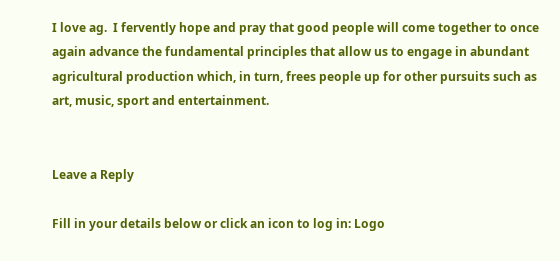I love ag.  I fervently hope and pray that good people will come together to once again advance the fundamental principles that allow us to engage in abundant agricultural production which, in turn, frees people up for other pursuits such as art, music, sport and entertainment.


Leave a Reply

Fill in your details below or click an icon to log in: Logo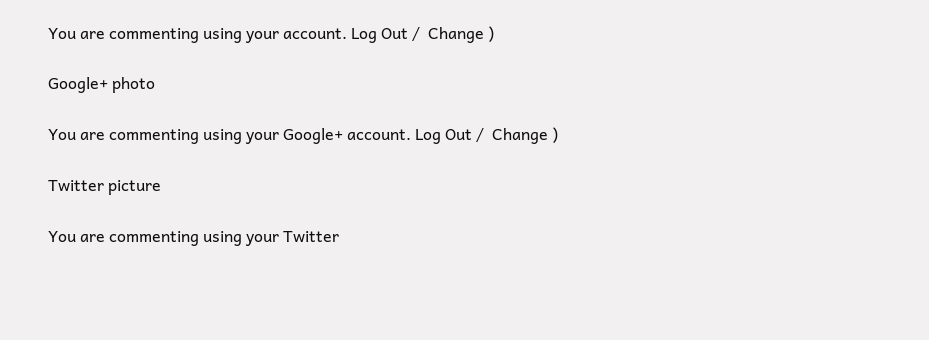You are commenting using your account. Log Out /  Change )

Google+ photo

You are commenting using your Google+ account. Log Out /  Change )

Twitter picture

You are commenting using your Twitter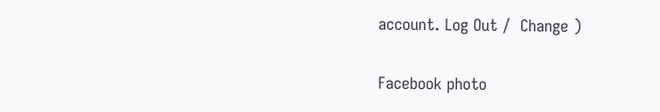account. Log Out /  Change )

Facebook photo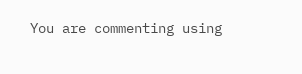You are commenting using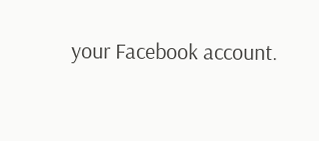your Facebook account.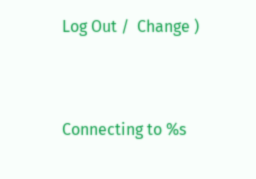Log Out /  Change )


Connecting to %s